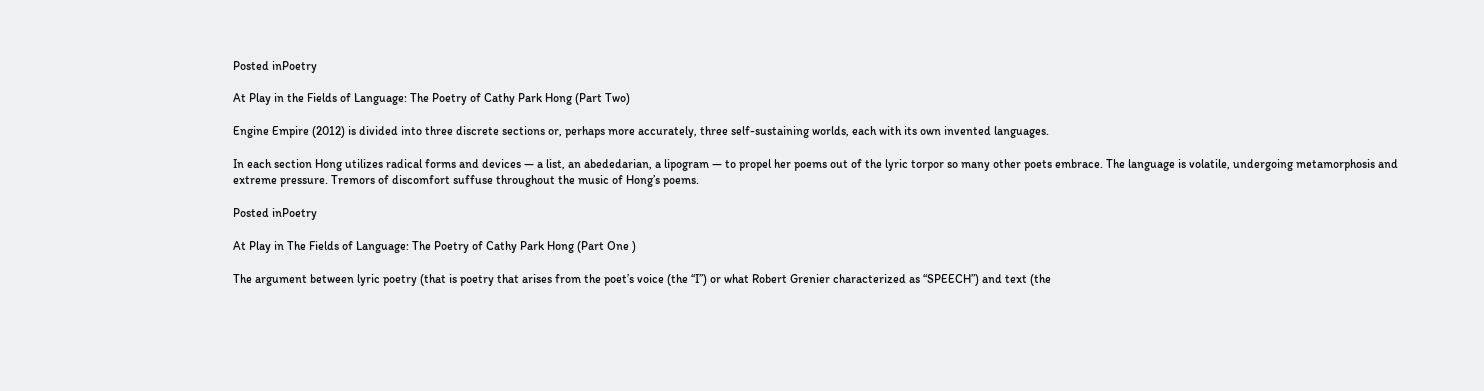Posted inPoetry

At Play in the Fields of Language: The Poetry of Cathy Park Hong (Part Two)

Engine Empire (2012) is divided into three discrete sections or, perhaps more accurately, three self-sustaining worlds, each with its own invented languages.

In each section Hong utilizes radical forms and devices — a list, an abededarian, a lipogram — to propel her poems out of the lyric torpor so many other poets embrace. The language is volatile, undergoing metamorphosis and extreme pressure. Tremors of discomfort suffuse throughout the music of Hong’s poems.

Posted inPoetry

At Play in The Fields of Language: The Poetry of Cathy Park Hong (Part One )

The argument between lyric poetry (that is poetry that arises from the poet’s voice (the “I”) or what Robert Grenier characterized as “SPEECH”) and text (the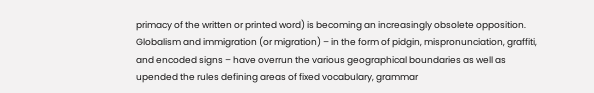primacy of the written or printed word) is becoming an increasingly obsolete opposition. Globalism and immigration (or migration) – in the form of pidgin, mispronunciation, graffiti, and encoded signs – have overrun the various geographical boundaries as well as upended the rules defining areas of fixed vocabulary, grammar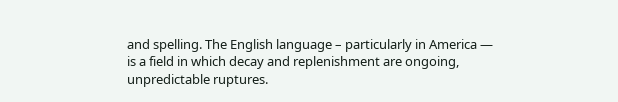and spelling. The English language – particularly in America — is a field in which decay and replenishment are ongoing, unpredictable ruptures.